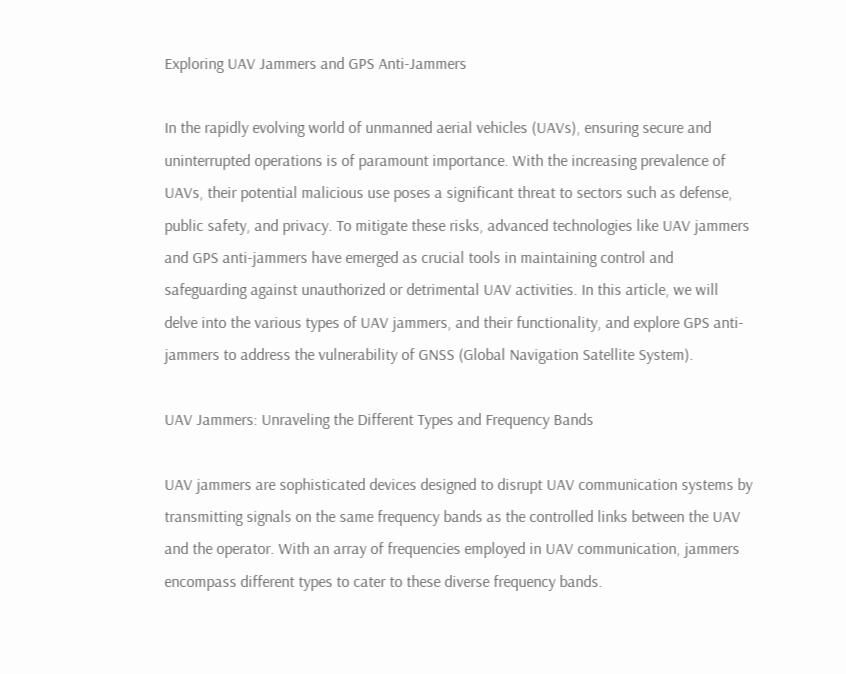Exploring UAV Jammers and GPS Anti-Jammers

In the rapidly evolving world of unmanned aerial vehicles (UAVs), ensuring secure and uninterrupted operations is of paramount importance. With the increasing prevalence of UAVs, their potential malicious use poses a significant threat to sectors such as defense, public safety, and privacy. To mitigate these risks, advanced technologies like UAV jammers and GPS anti-jammers have emerged as crucial tools in maintaining control and safeguarding against unauthorized or detrimental UAV activities. In this article, we will delve into the various types of UAV jammers, and their functionality, and explore GPS anti-jammers to address the vulnerability of GNSS (Global Navigation Satellite System).

UAV Jammers: Unraveling the Different Types and Frequency Bands

UAV jammers are sophisticated devices designed to disrupt UAV communication systems by transmitting signals on the same frequency bands as the controlled links between the UAV and the operator. With an array of frequencies employed in UAV communication, jammers encompass different types to cater to these diverse frequency bands.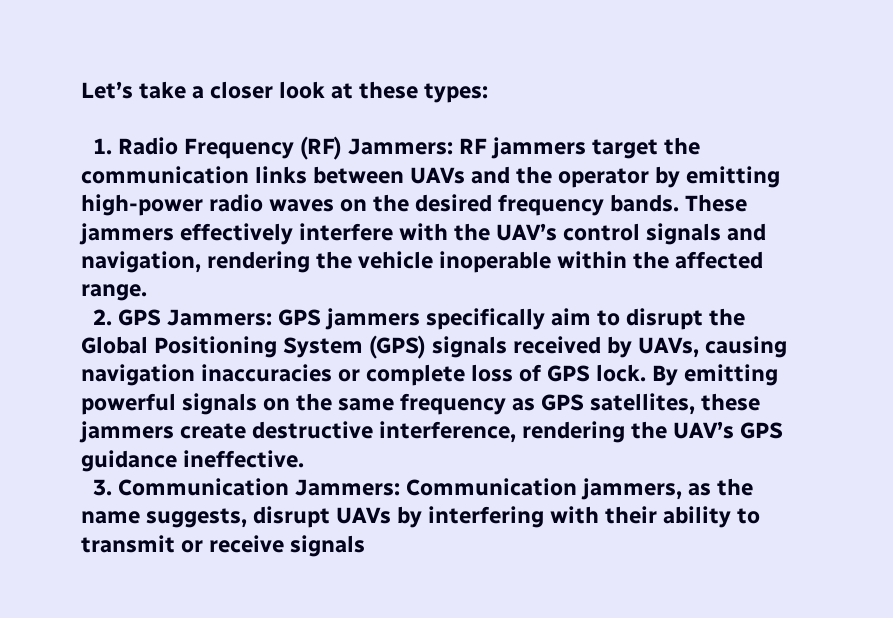Let’s take a closer look at these types:

  1. Radio Frequency (RF) Jammers: RF jammers target the communication links between UAVs and the operator by emitting high-power radio waves on the desired frequency bands. These jammers effectively interfere with the UAV’s control signals and navigation, rendering the vehicle inoperable within the affected range.
  2. GPS Jammers: GPS jammers specifically aim to disrupt the Global Positioning System (GPS) signals received by UAVs, causing navigation inaccuracies or complete loss of GPS lock. By emitting powerful signals on the same frequency as GPS satellites, these jammers create destructive interference, rendering the UAV’s GPS guidance ineffective.
  3. Communication Jammers: Communication jammers, as the name suggests, disrupt UAVs by interfering with their ability to transmit or receive signals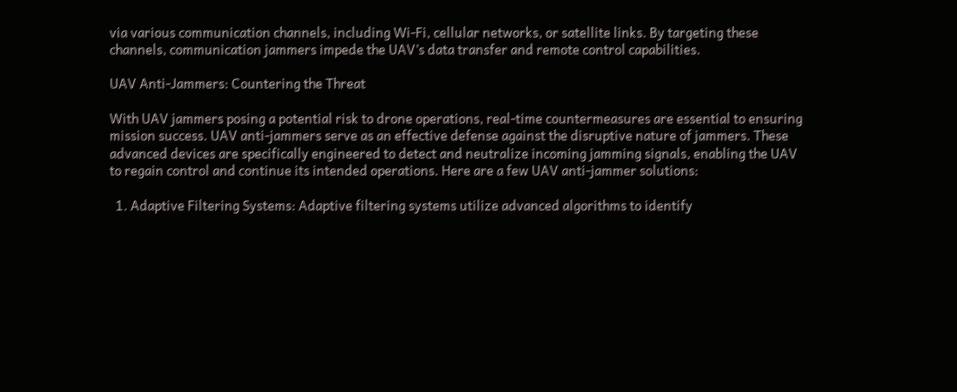via various communication channels, including Wi-Fi, cellular networks, or satellite links. By targeting these channels, communication jammers impede the UAV’s data transfer and remote control capabilities.

UAV Anti-Jammers: Countering the Threat

With UAV jammers posing a potential risk to drone operations, real-time countermeasures are essential to ensuring mission success. UAV anti-jammers serve as an effective defense against the disruptive nature of jammers. These advanced devices are specifically engineered to detect and neutralize incoming jamming signals, enabling the UAV to regain control and continue its intended operations. Here are a few UAV anti-jammer solutions:

  1. Adaptive Filtering Systems: Adaptive filtering systems utilize advanced algorithms to identify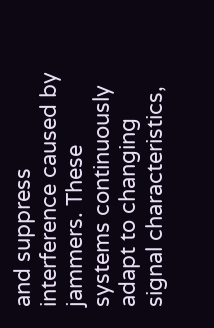and suppress interference caused by jammers. These systems continuously adapt to changing signal characteristics,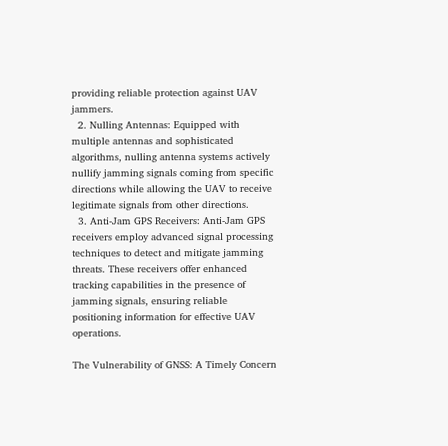providing reliable protection against UAV jammers.
  2. Nulling Antennas: Equipped with multiple antennas and sophisticated algorithms, nulling antenna systems actively nullify jamming signals coming from specific directions while allowing the UAV to receive legitimate signals from other directions.
  3. Anti-Jam GPS Receivers: Anti-Jam GPS receivers employ advanced signal processing techniques to detect and mitigate jamming threats. These receivers offer enhanced tracking capabilities in the presence of jamming signals, ensuring reliable positioning information for effective UAV operations.

The Vulnerability of GNSS: A Timely Concern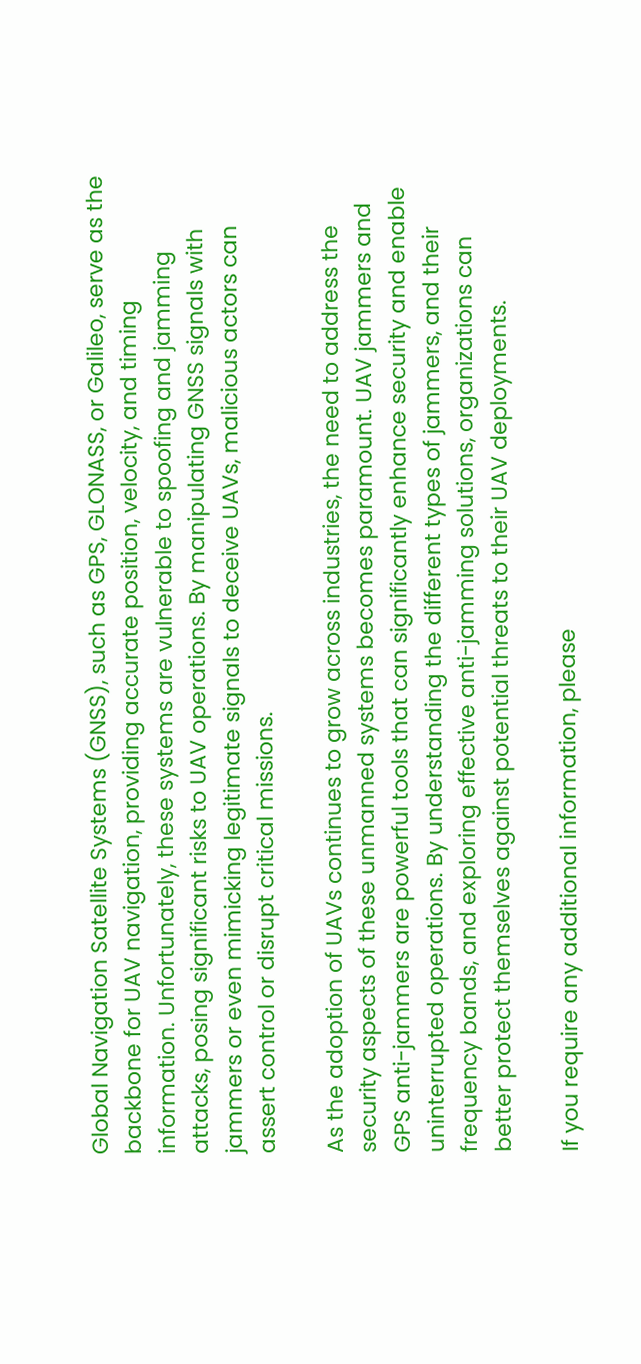Global Navigation Satellite Systems (GNSS), such as GPS, GLONASS, or Galileo, serve as the backbone for UAV navigation, providing accurate position, velocity, and timing information. Unfortunately, these systems are vulnerable to spoofing and jamming attacks, posing significant risks to UAV operations. By manipulating GNSS signals with jammers or even mimicking legitimate signals to deceive UAVs, malicious actors can assert control or disrupt critical missions.

As the adoption of UAVs continues to grow across industries, the need to address the security aspects of these unmanned systems becomes paramount. UAV jammers and GPS anti-jammers are powerful tools that can significantly enhance security and enable uninterrupted operations. By understanding the different types of jammers, and their frequency bands, and exploring effective anti-jamming solutions, organizations can better protect themselves against potential threats to their UAV deployments.

If you require any additional information, please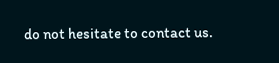do not hesitate to contact us.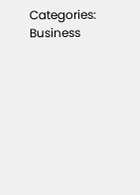Categories: Business